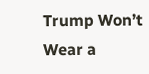Trump Won’t Wear a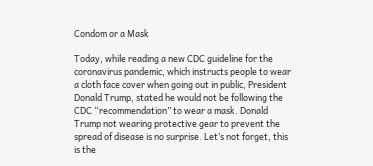Condom or a Mask

Today, while reading a new CDC guideline for the coronavirus pandemic, which instructs people to wear a cloth face cover when going out in public, President Donald Trump, stated he would not be following the CDC “recommendation” to wear a mask. Donald Trump not wearing protective gear to prevent the spread of disease is no surprise. Let’s not forget, this is the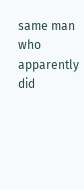same man who apparently did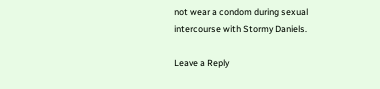not wear a condom during sexual intercourse with Stormy Daniels.

Leave a Reply